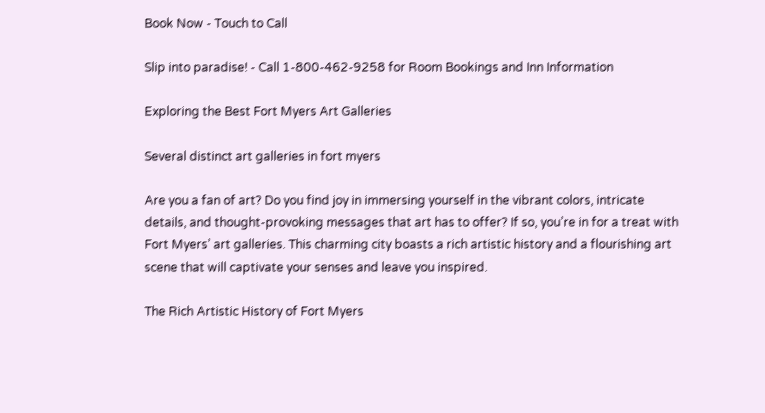Book Now - Touch to Call

Slip into paradise! - Call 1-800-462-9258 for Room Bookings and Inn Information

Exploring the Best Fort Myers Art Galleries

Several distinct art galleries in fort myers

Are you a fan of art? Do you find joy in immersing yourself in the vibrant colors, intricate details, and thought-provoking messages that art has to offer? If so, you’re in for a treat with Fort Myers’ art galleries. This charming city boasts a rich artistic history and a flourishing art scene that will captivate your senses and leave you inspired.

The Rich Artistic History of Fort Myers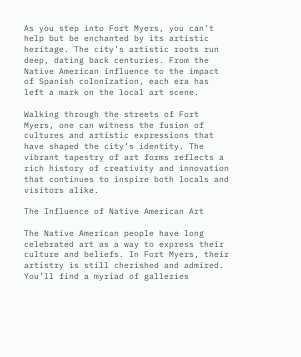As you step into Fort Myers, you can’t help but be enchanted by its artistic heritage. The city’s artistic roots run deep, dating back centuries. From the Native American influence to the impact of Spanish colonization, each era has left a mark on the local art scene.

Walking through the streets of Fort Myers, one can witness the fusion of cultures and artistic expressions that have shaped the city’s identity. The vibrant tapestry of art forms reflects a rich history of creativity and innovation that continues to inspire both locals and visitors alike.

The Influence of Native American Art

The Native American people have long celebrated art as a way to express their culture and beliefs. In Fort Myers, their artistry is still cherished and admired. You’ll find a myriad of galleries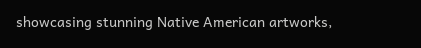showcasing stunning Native American artworks,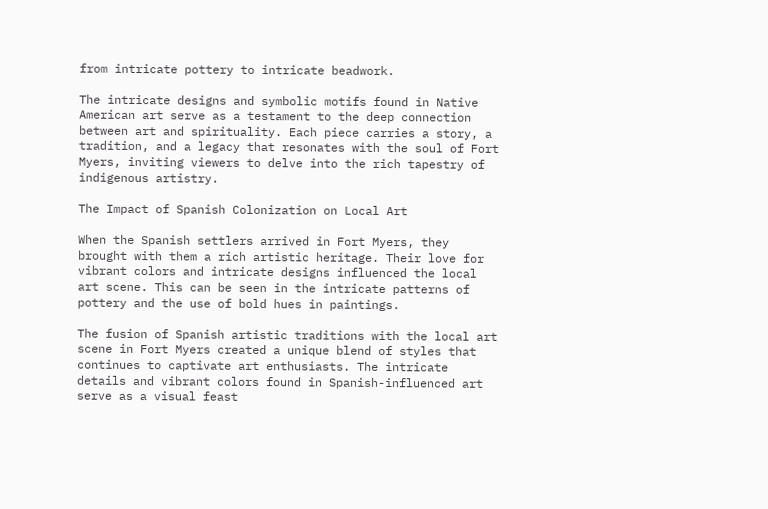from intricate pottery to intricate beadwork.

The intricate designs and symbolic motifs found in Native American art serve as a testament to the deep connection between art and spirituality. Each piece carries a story, a tradition, and a legacy that resonates with the soul of Fort Myers, inviting viewers to delve into the rich tapestry of indigenous artistry.

The Impact of Spanish Colonization on Local Art

When the Spanish settlers arrived in Fort Myers, they brought with them a rich artistic heritage. Their love for vibrant colors and intricate designs influenced the local art scene. This can be seen in the intricate patterns of pottery and the use of bold hues in paintings.

The fusion of Spanish artistic traditions with the local art scene in Fort Myers created a unique blend of styles that continues to captivate art enthusiasts. The intricate details and vibrant colors found in Spanish-influenced art serve as a visual feast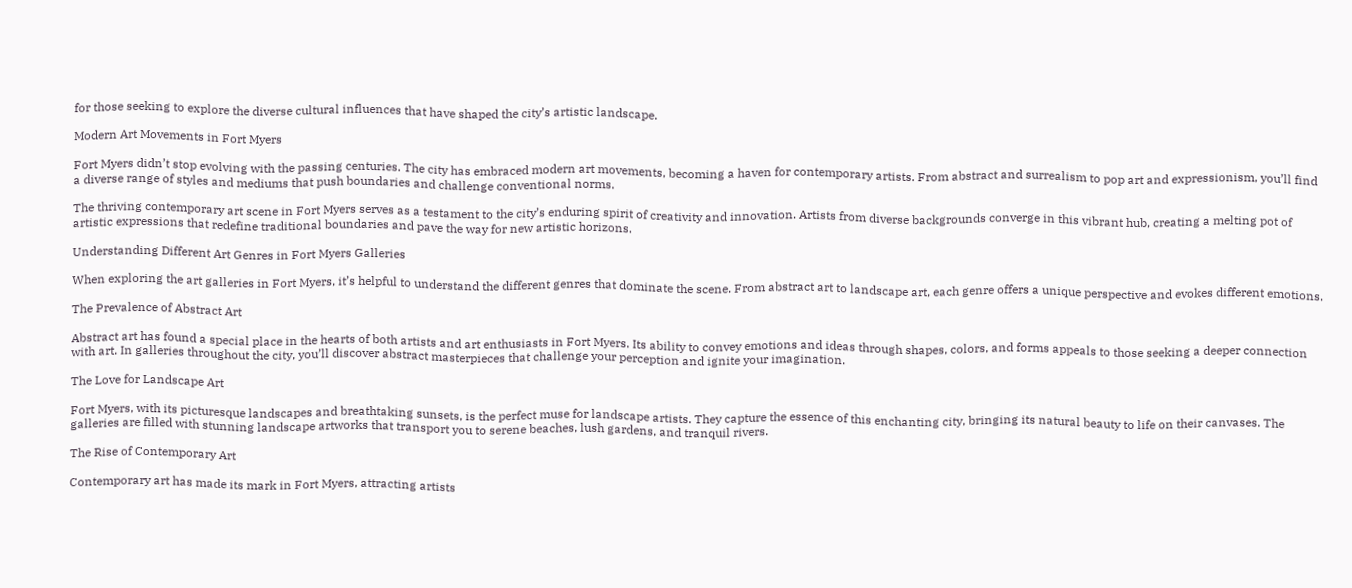for those seeking to explore the diverse cultural influences that have shaped the city’s artistic landscape.

Modern Art Movements in Fort Myers

Fort Myers didn’t stop evolving with the passing centuries. The city has embraced modern art movements, becoming a haven for contemporary artists. From abstract and surrealism to pop art and expressionism, you’ll find a diverse range of styles and mediums that push boundaries and challenge conventional norms.

The thriving contemporary art scene in Fort Myers serves as a testament to the city’s enduring spirit of creativity and innovation. Artists from diverse backgrounds converge in this vibrant hub, creating a melting pot of artistic expressions that redefine traditional boundaries and pave the way for new artistic horizons.

Understanding Different Art Genres in Fort Myers Galleries

When exploring the art galleries in Fort Myers, it’s helpful to understand the different genres that dominate the scene. From abstract art to landscape art, each genre offers a unique perspective and evokes different emotions.

The Prevalence of Abstract Art

Abstract art has found a special place in the hearts of both artists and art enthusiasts in Fort Myers. Its ability to convey emotions and ideas through shapes, colors, and forms appeals to those seeking a deeper connection with art. In galleries throughout the city, you’ll discover abstract masterpieces that challenge your perception and ignite your imagination.

The Love for Landscape Art

Fort Myers, with its picturesque landscapes and breathtaking sunsets, is the perfect muse for landscape artists. They capture the essence of this enchanting city, bringing its natural beauty to life on their canvases. The galleries are filled with stunning landscape artworks that transport you to serene beaches, lush gardens, and tranquil rivers.

The Rise of Contemporary Art

Contemporary art has made its mark in Fort Myers, attracting artists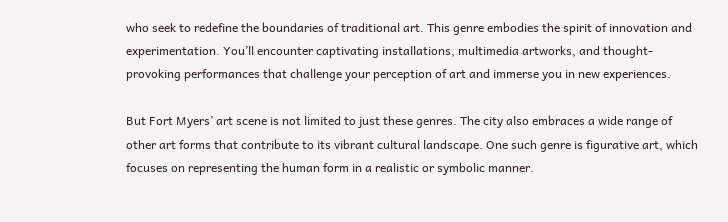who seek to redefine the boundaries of traditional art. This genre embodies the spirit of innovation and experimentation. You’ll encounter captivating installations, multimedia artworks, and thought-provoking performances that challenge your perception of art and immerse you in new experiences.

But Fort Myers’ art scene is not limited to just these genres. The city also embraces a wide range of other art forms that contribute to its vibrant cultural landscape. One such genre is figurative art, which focuses on representing the human form in a realistic or symbolic manner.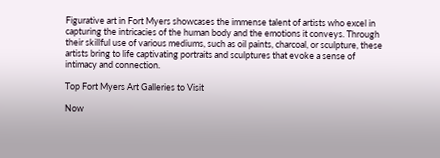Figurative art in Fort Myers showcases the immense talent of artists who excel in capturing the intricacies of the human body and the emotions it conveys. Through their skillful use of various mediums, such as oil paints, charcoal, or sculpture, these artists bring to life captivating portraits and sculptures that evoke a sense of intimacy and connection.

Top Fort Myers Art Galleries to Visit

Now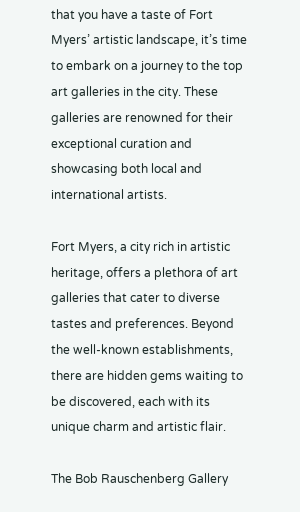that you have a taste of Fort Myers’ artistic landscape, it’s time to embark on a journey to the top art galleries in the city. These galleries are renowned for their exceptional curation and showcasing both local and international artists.

Fort Myers, a city rich in artistic heritage, offers a plethora of art galleries that cater to diverse tastes and preferences. Beyond the well-known establishments, there are hidden gems waiting to be discovered, each with its unique charm and artistic flair.

The Bob Rauschenberg Gallery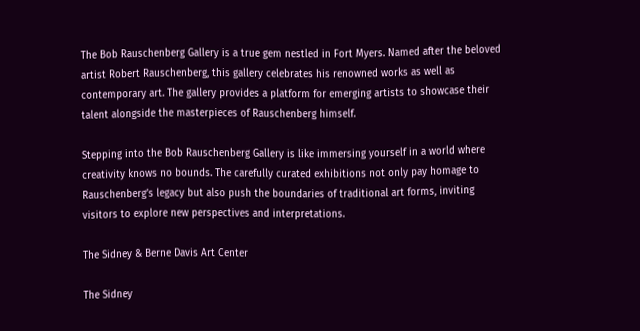The Bob Rauschenberg Gallery is a true gem nestled in Fort Myers. Named after the beloved artist Robert Rauschenberg, this gallery celebrates his renowned works as well as contemporary art. The gallery provides a platform for emerging artists to showcase their talent alongside the masterpieces of Rauschenberg himself.

Stepping into the Bob Rauschenberg Gallery is like immersing yourself in a world where creativity knows no bounds. The carefully curated exhibitions not only pay homage to Rauschenberg’s legacy but also push the boundaries of traditional art forms, inviting visitors to explore new perspectives and interpretations.

The Sidney & Berne Davis Art Center

The Sidney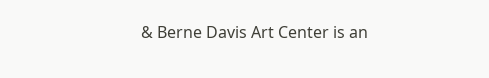& Berne Davis Art Center is an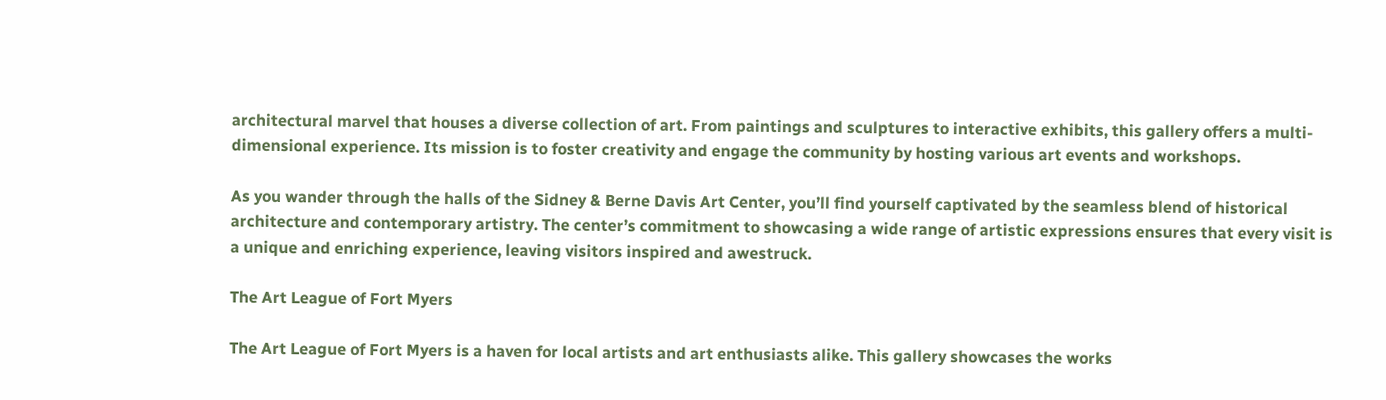architectural marvel that houses a diverse collection of art. From paintings and sculptures to interactive exhibits, this gallery offers a multi-dimensional experience. Its mission is to foster creativity and engage the community by hosting various art events and workshops.

As you wander through the halls of the Sidney & Berne Davis Art Center, you’ll find yourself captivated by the seamless blend of historical architecture and contemporary artistry. The center’s commitment to showcasing a wide range of artistic expressions ensures that every visit is a unique and enriching experience, leaving visitors inspired and awestruck.

The Art League of Fort Myers

The Art League of Fort Myers is a haven for local artists and art enthusiasts alike. This gallery showcases the works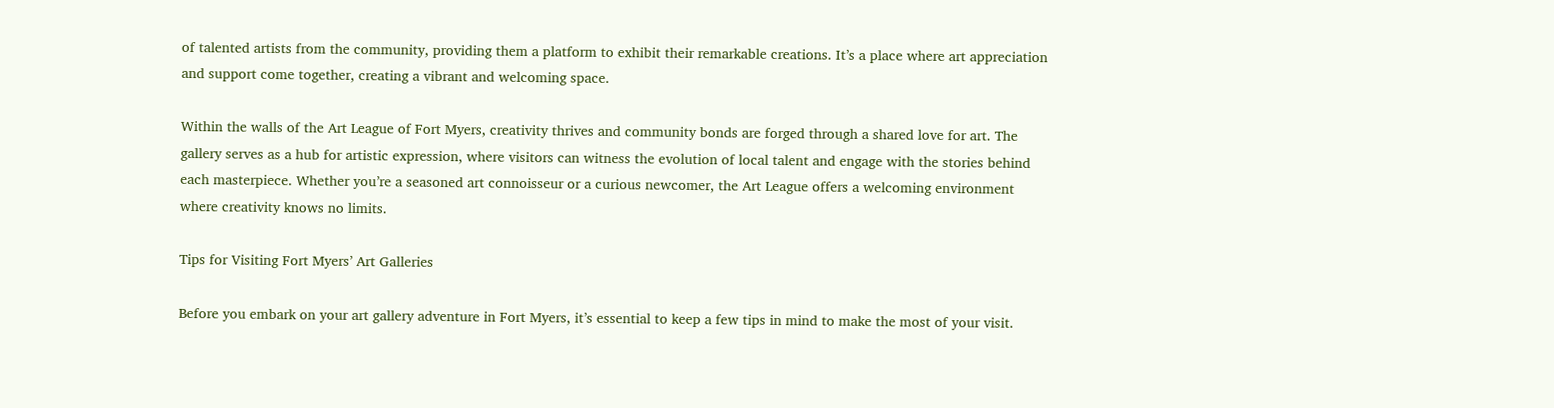of talented artists from the community, providing them a platform to exhibit their remarkable creations. It’s a place where art appreciation and support come together, creating a vibrant and welcoming space.

Within the walls of the Art League of Fort Myers, creativity thrives and community bonds are forged through a shared love for art. The gallery serves as a hub for artistic expression, where visitors can witness the evolution of local talent and engage with the stories behind each masterpiece. Whether you’re a seasoned art connoisseur or a curious newcomer, the Art League offers a welcoming environment where creativity knows no limits.

Tips for Visiting Fort Myers’ Art Galleries

Before you embark on your art gallery adventure in Fort Myers, it’s essential to keep a few tips in mind to make the most of your visit.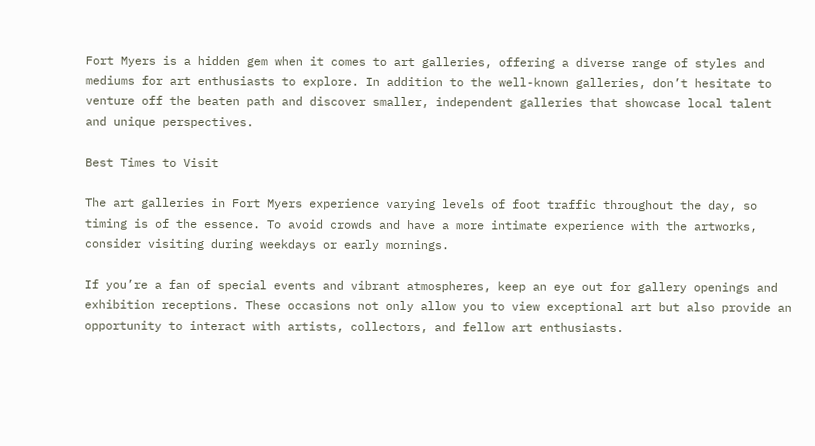Fort Myers is a hidden gem when it comes to art galleries, offering a diverse range of styles and mediums for art enthusiasts to explore. In addition to the well-known galleries, don’t hesitate to venture off the beaten path and discover smaller, independent galleries that showcase local talent and unique perspectives.

Best Times to Visit

The art galleries in Fort Myers experience varying levels of foot traffic throughout the day, so timing is of the essence. To avoid crowds and have a more intimate experience with the artworks, consider visiting during weekdays or early mornings.

If you’re a fan of special events and vibrant atmospheres, keep an eye out for gallery openings and exhibition receptions. These occasions not only allow you to view exceptional art but also provide an opportunity to interact with artists, collectors, and fellow art enthusiasts.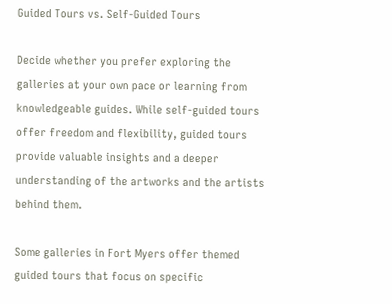Guided Tours vs. Self-Guided Tours

Decide whether you prefer exploring the galleries at your own pace or learning from knowledgeable guides. While self-guided tours offer freedom and flexibility, guided tours provide valuable insights and a deeper understanding of the artworks and the artists behind them.

Some galleries in Fort Myers offer themed guided tours that focus on specific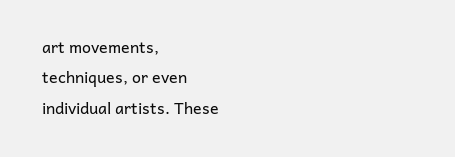art movements, techniques, or even individual artists. These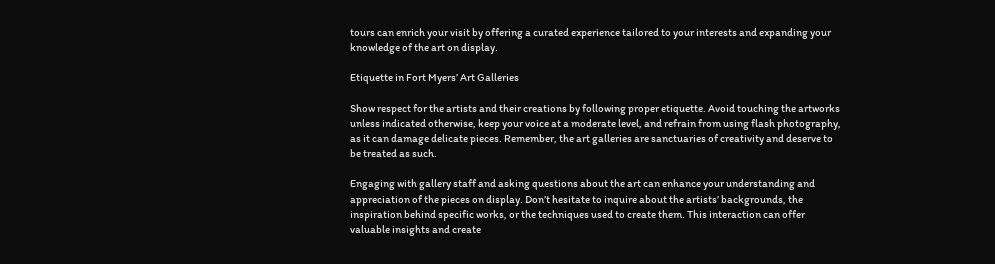tours can enrich your visit by offering a curated experience tailored to your interests and expanding your knowledge of the art on display.

Etiquette in Fort Myers’ Art Galleries

Show respect for the artists and their creations by following proper etiquette. Avoid touching the artworks unless indicated otherwise, keep your voice at a moderate level, and refrain from using flash photography, as it can damage delicate pieces. Remember, the art galleries are sanctuaries of creativity and deserve to be treated as such.

Engaging with gallery staff and asking questions about the art can enhance your understanding and appreciation of the pieces on display. Don’t hesitate to inquire about the artists’ backgrounds, the inspiration behind specific works, or the techniques used to create them. This interaction can offer valuable insights and create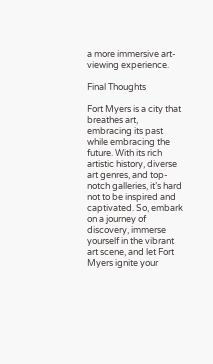a more immersive art-viewing experience.

Final Thoughts

Fort Myers is a city that breathes art, embracing its past while embracing the future. With its rich artistic history, diverse art genres, and top-notch galleries, it’s hard not to be inspired and captivated. So, embark on a journey of discovery, immerse yourself in the vibrant art scene, and let Fort Myers ignite your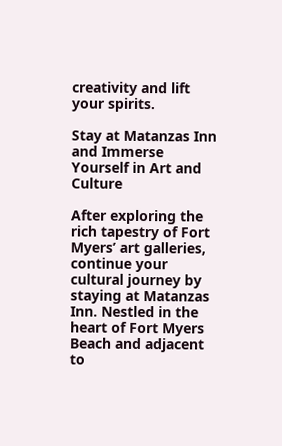creativity and lift your spirits.

Stay at Matanzas Inn and Immerse Yourself in Art and Culture

After exploring the rich tapestry of Fort Myers’ art galleries, continue your cultural journey by staying at Matanzas Inn. Nestled in the heart of Fort Myers Beach and adjacent to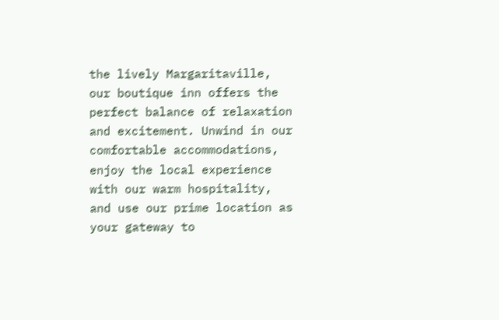the lively Margaritaville, our boutique inn offers the perfect balance of relaxation and excitement. Unwind in our comfortable accommodations, enjoy the local experience with our warm hospitality, and use our prime location as your gateway to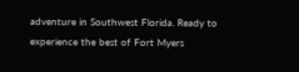adventure in Southwest Florida. Ready to experience the best of Fort Myers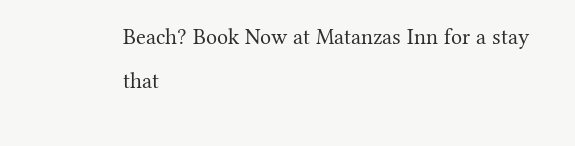Beach? Book Now at Matanzas Inn for a stay that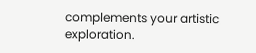complements your artistic exploration.